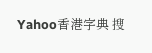Yahoo香港字典 搜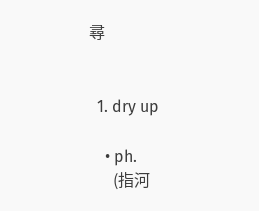尋


  1. dry up

    • ph.
      (指河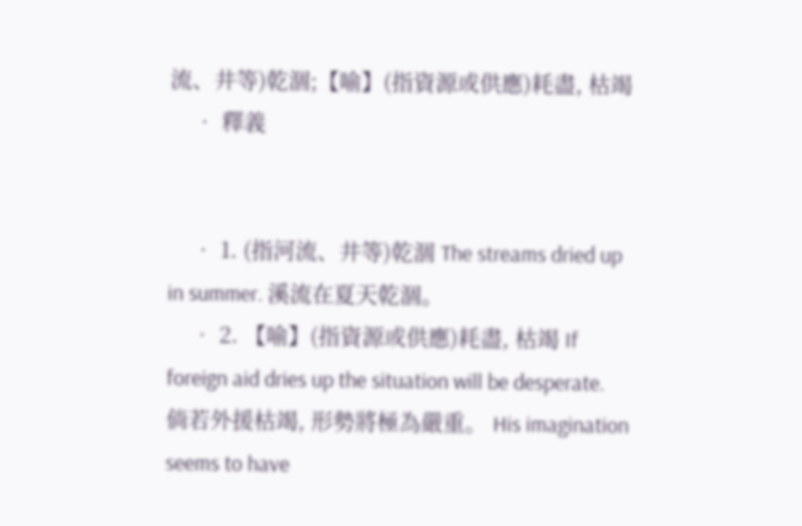流、井等)乾涸;【喻】(指資源或供應)耗盡, 枯竭
    • 釋義


    • 1. (指河流、井等)乾涸 The streams dried up in summer. 溪流在夏天乾涸。
    • 2. 【喻】(指資源或供應)耗盡, 枯竭 If foreign aid dries up the situation will be desperate. 倘若外援枯竭, 形勢將極為嚴重。 His imagination seems to have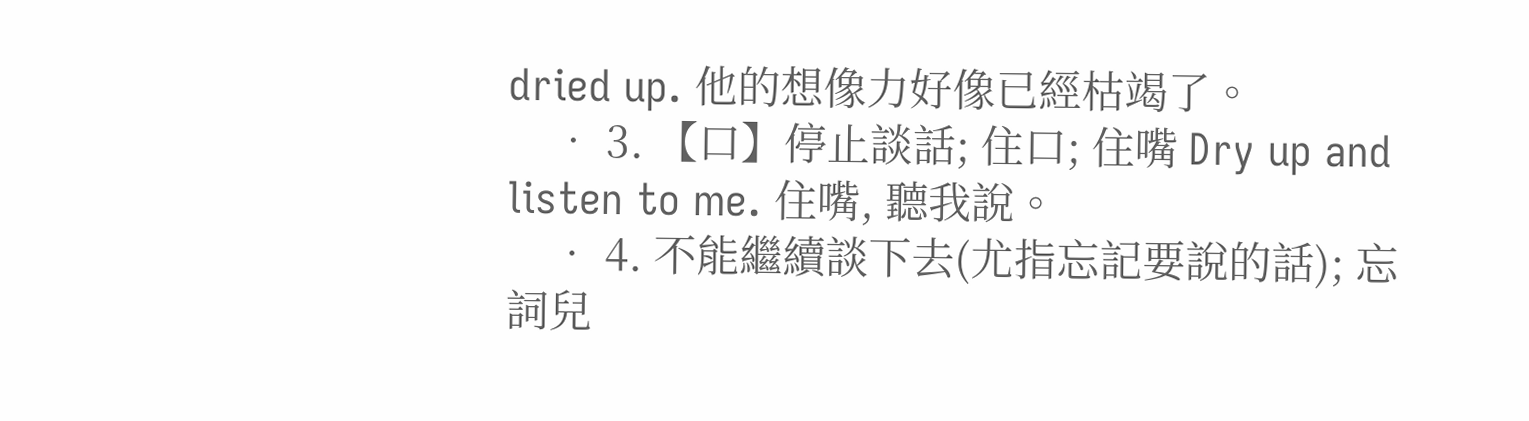dried up. 他的想像力好像已經枯竭了。
    • 3. 【口】停止談話; 住口; 住嘴 Dry up and listen to me. 住嘴, 聽我說。
    • 4. 不能繼續談下去(尤指忘記要說的話); 忘詞兒